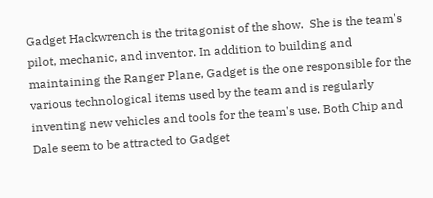Gadget Hackwrench is the tritagonist of the show.  She is the team's pilot, mechanic, and inventor. In addition to building and maintaining the Ranger Plane, Gadget is the one responsible for the various technological items used by the team and is regularly inventing new vehicles and tools for the team's use. Both Chip and Dale seem to be attracted to Gadget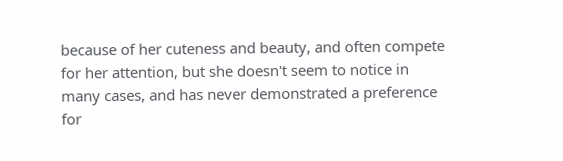because of her cuteness and beauty, and often compete for her attention, but she doesn't seem to notice in many cases, and has never demonstrated a preference for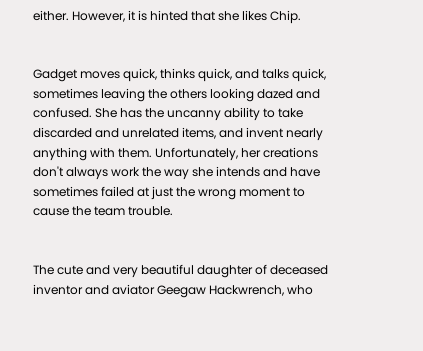either. However, it is hinted that she likes Chip.


Gadget moves quick, thinks quick, and talks quick, sometimes leaving the others looking dazed and confused. She has the uncanny ability to take discarded and unrelated items, and invent nearly anything with them. Unfortunately, her creations don't always work the way she intends and have sometimes failed at just the wrong moment to cause the team trouble.


The cute and very beautiful daughter of deceased inventor and aviator Geegaw Hackwrench, who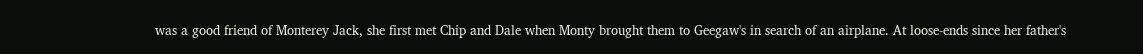was a good friend of Monterey Jack, she first met Chip and Dale when Monty brought them to Geegaw's in search of an airplane. At loose-ends since her father's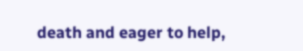death and eager to help,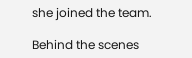she joined the team.

Behind the scenes